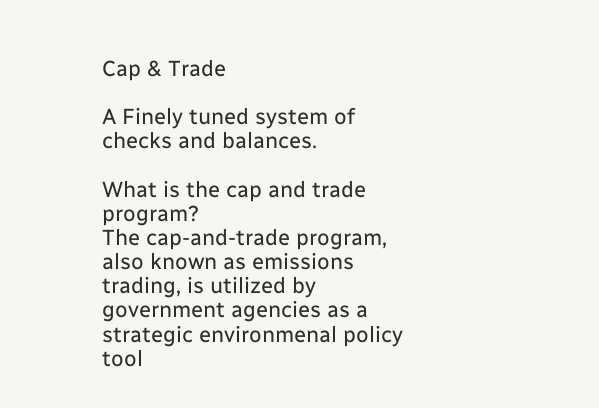Cap & Trade

A Finely tuned system of checks and balances.

What is the cap and trade program?
The cap-and-trade program, also known as emissions trading, is utilized by government agencies as a strategic environmenal policy tool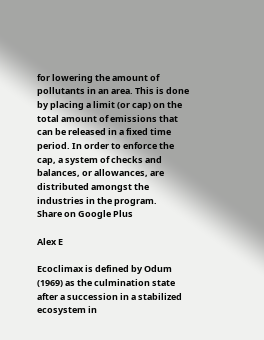for lowering the amount of pollutants in an area. This is done by placing a limit (or cap) on the total amount of emissions that can be released in a fixed time period. In order to enforce the cap, a system of checks and balances, or allowances, are distributed amongst the industries in the program.
Share on Google Plus

Alex E

Ecoclimax is defined by Odum (1969) as the culmination state after a succession in a stabilized ecosystem in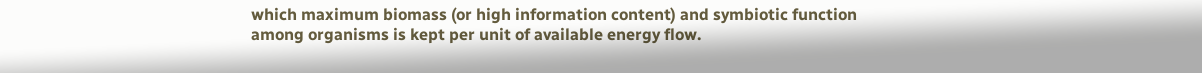which maximum biomass (or high information content) and symbiotic function among organisms is kept per unit of available energy flow.